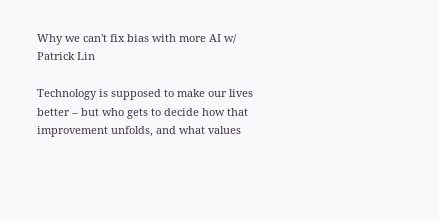Why we can't fix bias with more AI w/ Patrick Lin

Technology is supposed to make our lives better – but who gets to decide how that improvement unfolds, and what values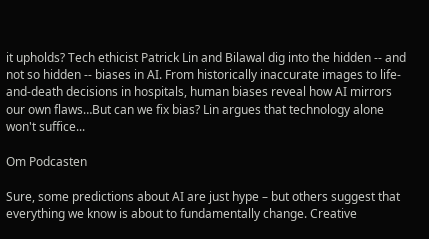it upholds? Tech ethicist Patrick Lin and Bilawal dig into the hidden -- and not so hidden -- biases in AI. From historically inaccurate images to life-and-death decisions in hospitals, human biases reveal how AI mirrors our own flaws…But can we fix bias? Lin argues that technology alone won't suffice...

Om Podcasten

Sure, some predictions about AI are just hype – but others suggest that everything we know is about to fundamentally change. Creative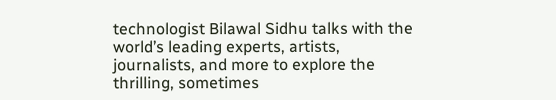technologist Bilawal Sidhu talks with the world’s leading experts, artists, journalists, and more to explore the thrilling, sometimes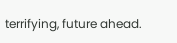terrifying, future ahead.